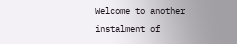Welcome to another instalment of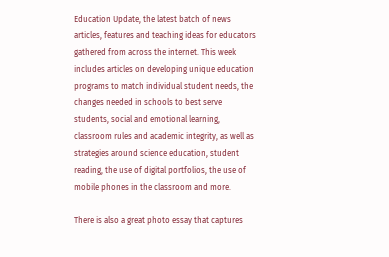Education Update, the latest batch of news articles, features and teaching ideas for educators gathered from across the internet. This week includes articles on developing unique education programs to match individual student needs, the changes needed in schools to best serve students, social and emotional learning, classroom rules and academic integrity, as well as strategies around science education, student reading, the use of digital portfolios, the use of mobile phones in the classroom and more.

There is also a great photo essay that captures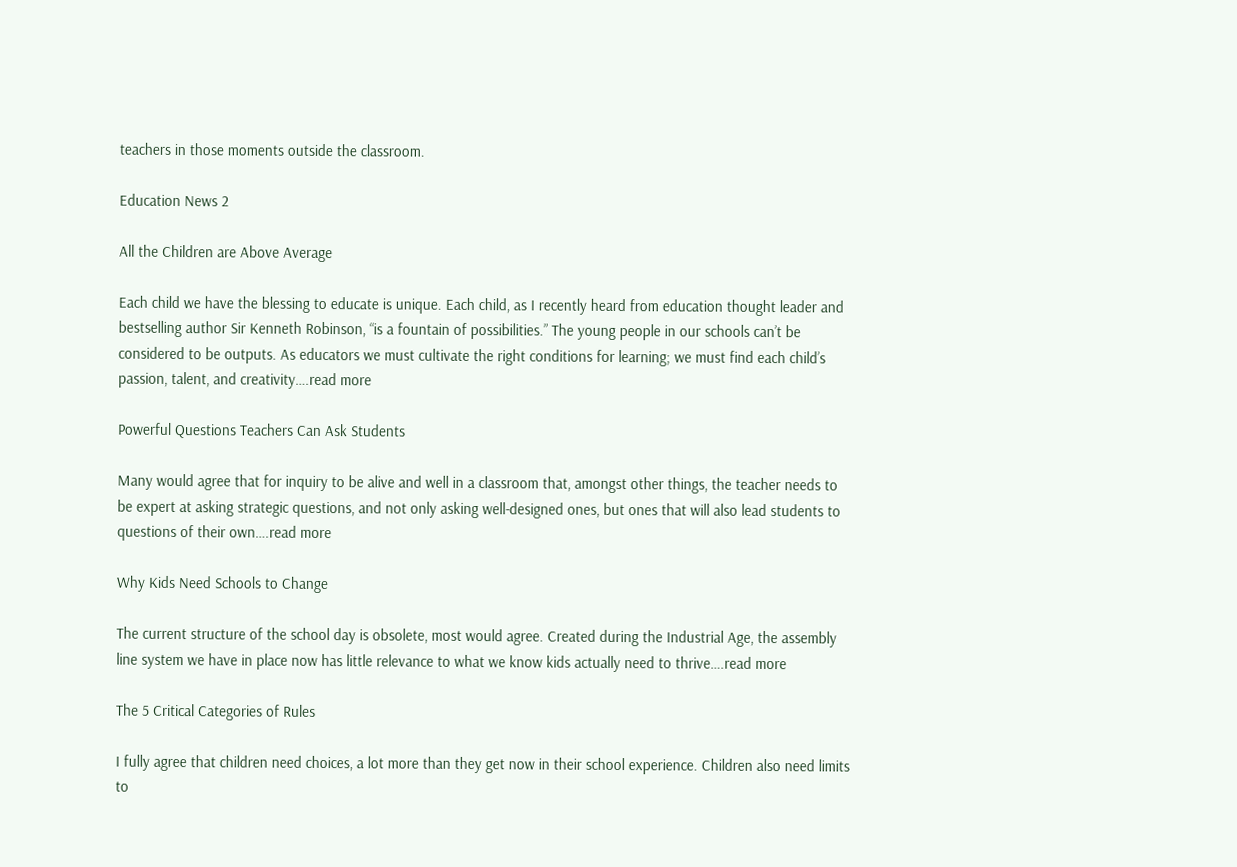teachers in those moments outside the classroom.

Education News 2

All the Children are Above Average

Each child we have the blessing to educate is unique. Each child, as I recently heard from education thought leader and bestselling author Sir Kenneth Robinson, “is a fountain of possibilities.” The young people in our schools can’t be considered to be outputs. As educators we must cultivate the right conditions for learning; we must find each child’s passion, talent, and creativity….read more

Powerful Questions Teachers Can Ask Students

Many would agree that for inquiry to be alive and well in a classroom that, amongst other things, the teacher needs to be expert at asking strategic questions, and not only asking well-designed ones, but ones that will also lead students to questions of their own….read more

Why Kids Need Schools to Change

The current structure of the school day is obsolete, most would agree. Created during the Industrial Age, the assembly line system we have in place now has little relevance to what we know kids actually need to thrive….read more

The 5 Critical Categories of Rules

I fully agree that children need choices, a lot more than they get now in their school experience. Children also need limits to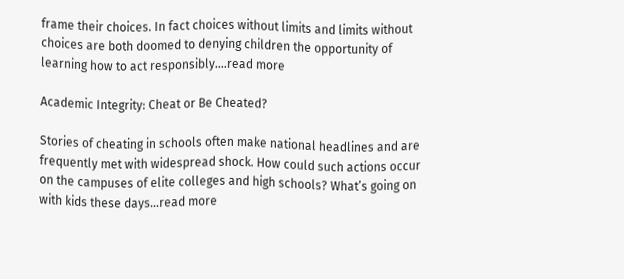frame their choices. In fact choices without limits and limits without choices are both doomed to denying children the opportunity of learning how to act responsibly….read more

Academic Integrity: Cheat or Be Cheated?

Stories of cheating in schools often make national headlines and are frequently met with widespread shock. How could such actions occur on the campuses of elite colleges and high schools? What’s going on with kids these days…read more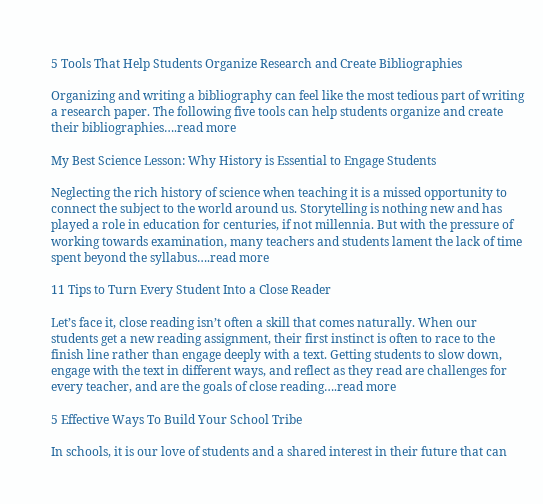5 Tools That Help Students Organize Research and Create Bibliographies

Organizing and writing a bibliography can feel like the most tedious part of writing a research paper. The following five tools can help students organize and create their bibliographies….read more

My Best Science Lesson: Why History is Essential to Engage Students

Neglecting the rich history of science when teaching it is a missed opportunity to connect the subject to the world around us. Storytelling is nothing new and has played a role in education for centuries, if not millennia. But with the pressure of working towards examination, many teachers and students lament the lack of time spent beyond the syllabus….read more

11 Tips to Turn Every Student Into a Close Reader

Let’s face it, close reading isn’t often a skill that comes naturally. When our students get a new reading assignment, their first instinct is often to race to the finish line rather than engage deeply with a text. Getting students to slow down, engage with the text in different ways, and reflect as they read are challenges for every teacher, and are the goals of close reading….read more

5 Effective Ways To Build Your School Tribe

In schools, it is our love of students and a shared interest in their future that can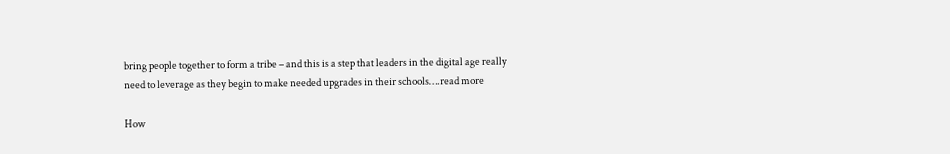bring people together to form a tribe – and this is a step that leaders in the digital age really need to leverage as they begin to make needed upgrades in their schools….read more

How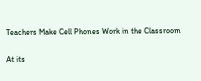Teachers Make Cell Phones Work in the Classroom

At its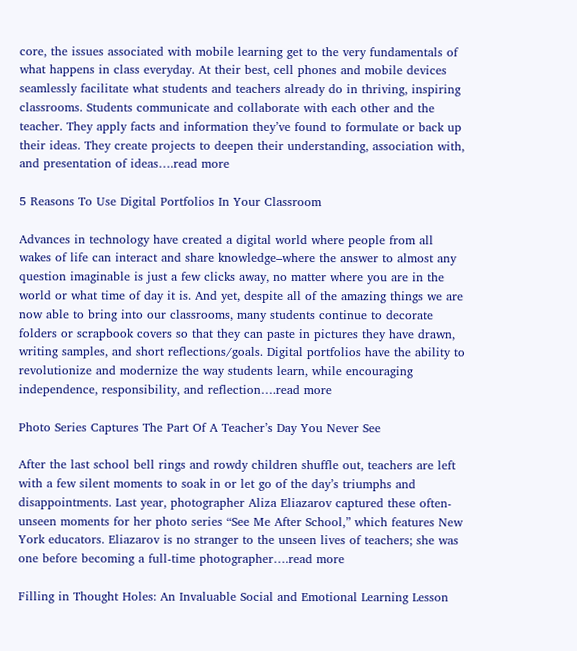core, the issues associated with mobile learning get to the very fundamentals of what happens in class everyday. At their best, cell phones and mobile devices seamlessly facilitate what students and teachers already do in thriving, inspiring classrooms. Students communicate and collaborate with each other and the teacher. They apply facts and information they’ve found to formulate or back up their ideas. They create projects to deepen their understanding, association with, and presentation of ideas….read more

5 Reasons To Use Digital Portfolios In Your Classroom

Advances in technology have created a digital world where people from all wakes of life can interact and share knowledge–where the answer to almost any question imaginable is just a few clicks away, no matter where you are in the world or what time of day it is. And yet, despite all of the amazing things we are now able to bring into our classrooms, many students continue to decorate folders or scrapbook covers so that they can paste in pictures they have drawn, writing samples, and short reflections/goals. Digital portfolios have the ability to revolutionize and modernize the way students learn, while encouraging independence, responsibility, and reflection….read more

Photo Series Captures The Part Of A Teacher’s Day You Never See

After the last school bell rings and rowdy children shuffle out, teachers are left with a few silent moments to soak in or let go of the day’s triumphs and disappointments. Last year, photographer Aliza Eliazarov captured these often-unseen moments for her photo series “See Me After School,” which features New York educators. Eliazarov is no stranger to the unseen lives of teachers; she was one before becoming a full-time photographer….read more

Filling in Thought Holes: An Invaluable Social and Emotional Learning Lesson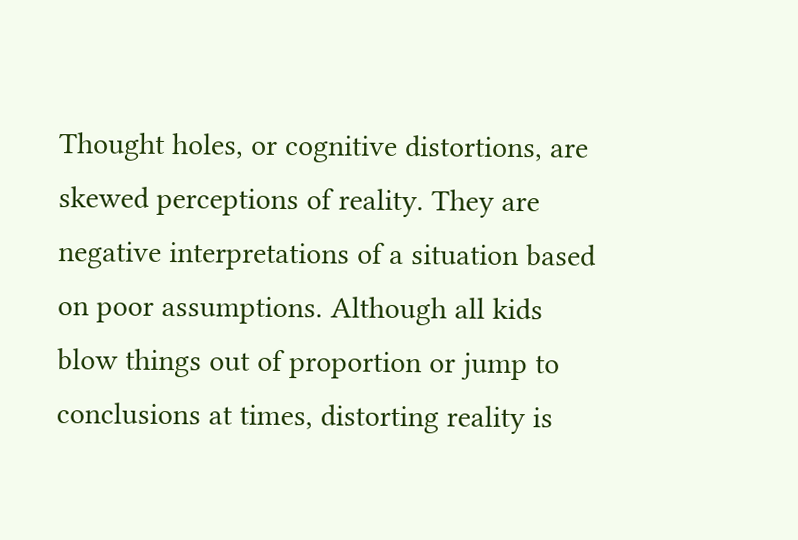Thought holes, or cognitive distortions, are skewed perceptions of reality. They are negative interpretations of a situation based on poor assumptions. Although all kids blow things out of proportion or jump to conclusions at times, distorting reality is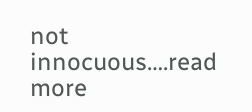not innocuous….read more